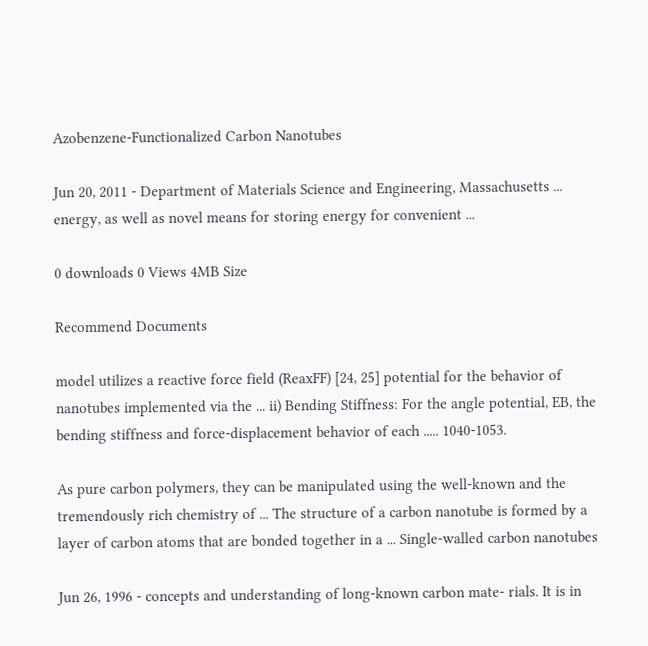Azobenzene-Functionalized Carbon Nanotubes

Jun 20, 2011 - Department of Materials Science and Engineering, Massachusetts ... energy, as well as novel means for storing energy for convenient ...

0 downloads 0 Views 4MB Size

Recommend Documents

model utilizes a reactive force field (ReaxFF) [24, 25] potential for the behavior of nanotubes implemented via the ... ii) Bending Stiffness: For the angle potential, EB, the bending stiffness and force-displacement behavior of each ..... 1040-1053.

As pure carbon polymers, they can be manipulated using the well-known and the tremendously rich chemistry of ... The structure of a carbon nanotube is formed by a layer of carbon atoms that are bonded together in a ... Single-walled carbon nanotubes

Jun 26, 1996 - concepts and understanding of long-known carbon mate- rials. It is in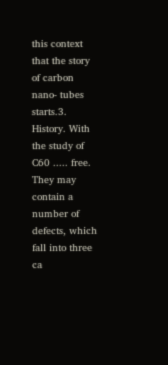this context that the story of carbon nano- tubes starts.3. History. With the study of C60 ..... free. They may contain a number of defects, which fall into three ca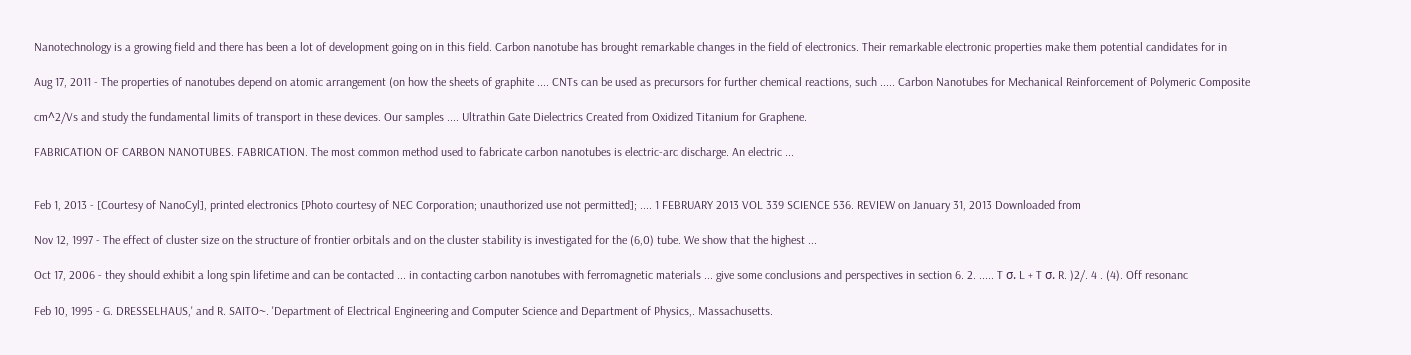Nanotechnology is a growing field and there has been a lot of development going on in this field. Carbon nanotube has brought remarkable changes in the field of electronics. Their remarkable electronic properties make them potential candidates for in

Aug 17, 2011 - The properties of nanotubes depend on atomic arrangement (on how the sheets of graphite .... CNTs can be used as precursors for further chemical reactions, such ..... Carbon Nanotubes for Mechanical Reinforcement of Polymeric Composite

cm^2/Vs and study the fundamental limits of transport in these devices. Our samples .... Ultrathin Gate Dielectrics Created from Oxidized Titanium for Graphene.

FABRICATION OF CARBON NANOTUBES. FABRICATION. The most common method used to fabricate carbon nanotubes is electric-arc discharge. An electric ...


Feb 1, 2013 - [Courtesy of NanoCyl], printed electronics [Photo courtesy of NEC Corporation; unauthorized use not permitted]; .... 1 FEBRUARY 2013 VOL 339 SCIENCE 536. REVIEW on January 31, 2013 Downloaded from

Nov 12, 1997 - The effect of cluster size on the structure of frontier orbitals and on the cluster stability is investigated for the (6,0) tube. We show that the highest ...

Oct 17, 2006 - they should exhibit a long spin lifetime and can be contacted ... in contacting carbon nanotubes with ferromagnetic materials ... give some conclusions and perspectives in section 6. 2. ..... T σ. L + T σ. R. )2/. 4 . (4). Off resonanc

Feb 10, 1995 - G. DRESSELHAUS,' and R. SAITO~. 'Department of Electrical Engineering and Computer Science and Department of Physics,. Massachusetts.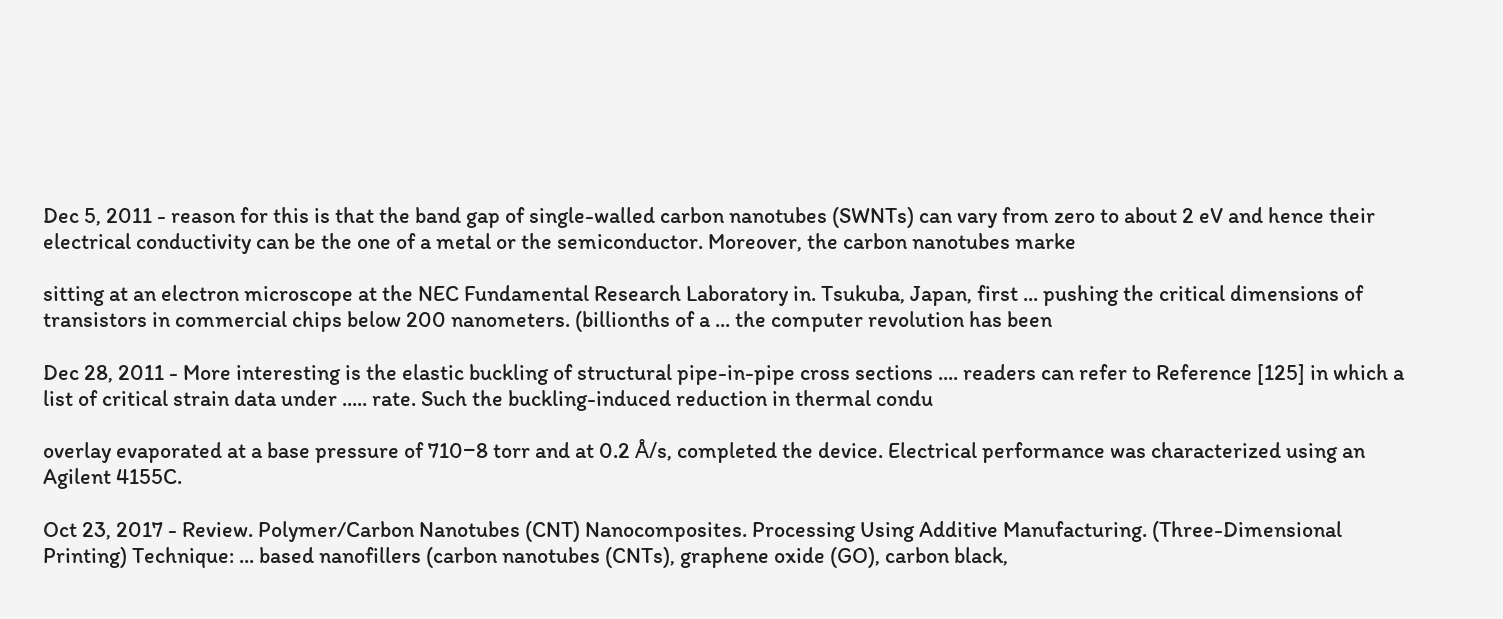Dec 5, 2011 - reason for this is that the band gap of single-walled carbon nanotubes (SWNTs) can vary from zero to about 2 eV and hence their electrical conductivity can be the one of a metal or the semiconductor. Moreover, the carbon nanotubes marke

sitting at an electron microscope at the NEC Fundamental Research Laboratory in. Tsukuba, Japan, first ... pushing the critical dimensions of transistors in commercial chips below 200 nanometers. (billionths of a ... the computer revolution has been

Dec 28, 2011 - More interesting is the elastic buckling of structural pipe-in-pipe cross sections .... readers can refer to Reference [125] in which a list of critical strain data under ..... rate. Such the buckling-induced reduction in thermal condu

overlay evaporated at a base pressure of 710−8 torr and at 0.2 Å/s, completed the device. Electrical performance was characterized using an Agilent 4155C.

Oct 23, 2017 - Review. Polymer/Carbon Nanotubes (CNT) Nanocomposites. Processing Using Additive Manufacturing. (Three-Dimensional Printing) Technique: ... based nanofillers (carbon nanotubes (CNTs), graphene oxide (GO), carbon black,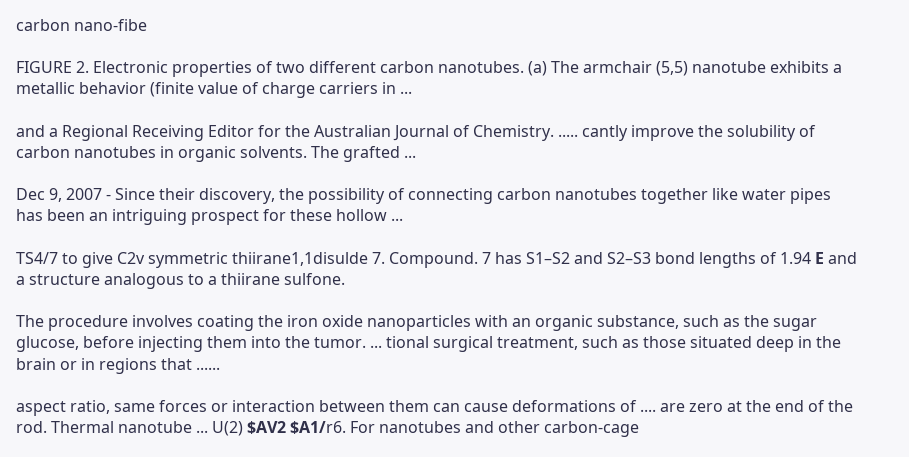carbon nano-fibe

FIGURE 2. Electronic properties of two different carbon nanotubes. (a) The armchair (5,5) nanotube exhibits a metallic behavior (finite value of charge carriers in ...

and a Regional Receiving Editor for the Australian Journal of Chemistry. ..... cantly improve the solubility of carbon nanotubes in organic solvents. The grafted ...

Dec 9, 2007 - Since their discovery, the possibility of connecting carbon nanotubes together like water pipes has been an intriguing prospect for these hollow ...

TS4/7 to give C2v symmetric thiirane1,1disulde 7. Compound. 7 has S1–S2 and S2–S3 bond lengths of 1.94 Ε and a structure analogous to a thiirane sulfone.

The procedure involves coating the iron oxide nanoparticles with an organic substance, such as the sugar glucose, before injecting them into the tumor. ... tional surgical treatment, such as those situated deep in the brain or in regions that ......

aspect ratio, same forces or interaction between them can cause deformations of .... are zero at the end of the rod. Thermal nanotube ... U(2) $АV2 $А1/r6. For nanotubes and other carbon-cage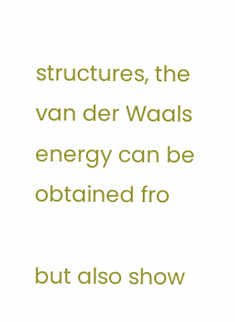structures, the van der Waals energy can be obtained fro

but also show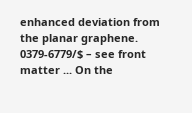enhanced deviation from the planar graphene. 0379-6779/$ – see front matter ... On the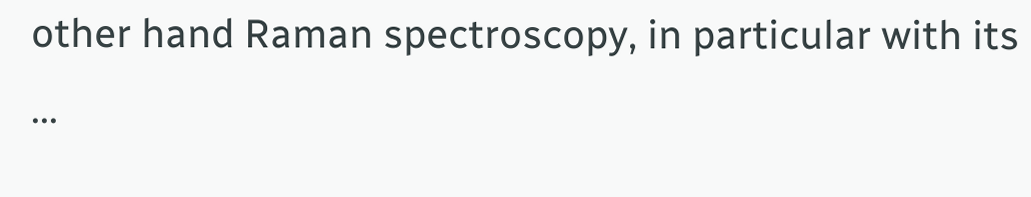other hand Raman spectroscopy, in particular with its ...